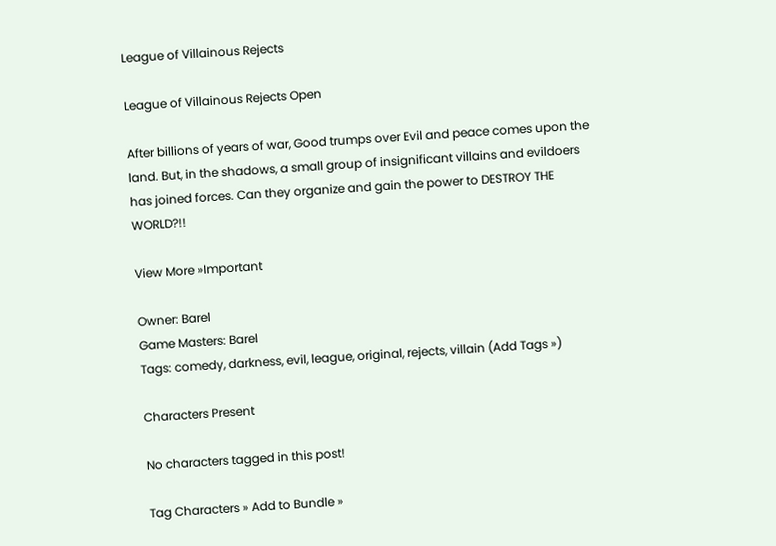League of Villainous Rejects

League of Villainous Rejects Open

After billions of years of war, Good trumps over Evil and peace comes upon the land. But, in the shadows, a small group of insignificant villains and evildoers has joined forces. Can they organize and gain the power to DESTROY THE WORLD?!!

View More »Important

Owner: Barel
Game Masters: Barel
Tags: comedy, darkness, evil, league, original, rejects, villain (Add Tags »)

Characters Present

No characters tagged in this post!

Tag Characters » Add to Bundle »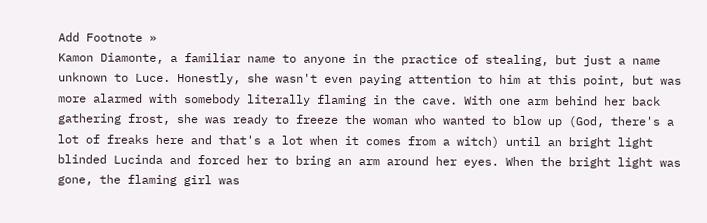Add Footnote »
Kamon Diamonte, a familiar name to anyone in the practice of stealing, but just a name unknown to Luce. Honestly, she wasn't even paying attention to him at this point, but was more alarmed with somebody literally flaming in the cave. With one arm behind her back gathering frost, she was ready to freeze the woman who wanted to blow up (God, there's a lot of freaks here and that's a lot when it comes from a witch) until an bright light blinded Lucinda and forced her to bring an arm around her eyes. When the bright light was gone, the flaming girl was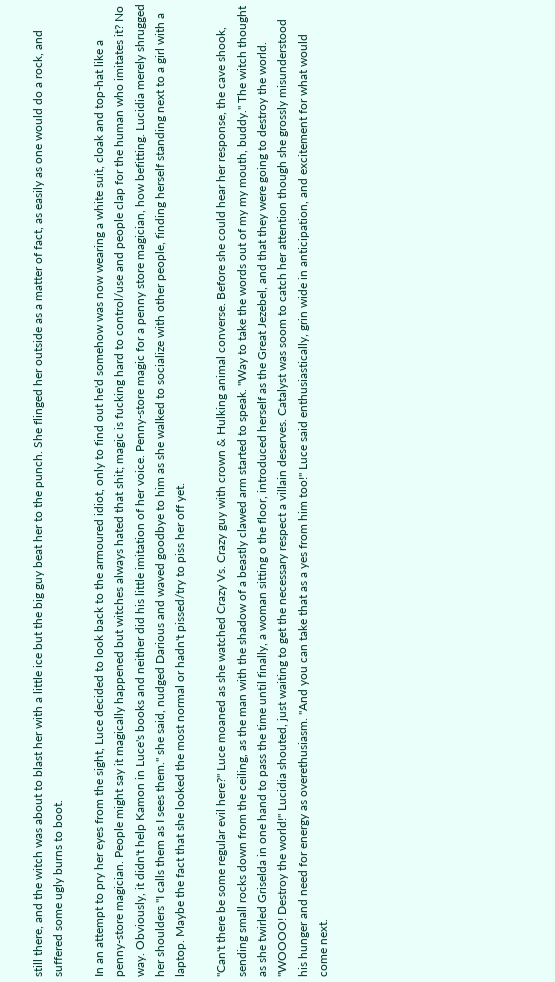still there, and the witch was about to blast her with a little ice but the big guy beat her to the punch. She flinged her outside as a matter of fact, as easily as one would do a rock, and suffered some ugly burns to boot.

In an attempt to pry her eyes from the sight, Luce decided to look back to the armoured idiot, only to find out he'd somehow was now wearing a white suit, cloak and top-hat like a penny-store magician. People might say it magically happened but witches always hated that shit; magic is fucking hard to control/use and people clap for the human who imitates it? No way. Obviously, it didn't help Kamon in Luce's books and neither did his little imitation of her voice. Penny-store magic for a penny store magician, how befitting. Lucidia merely shrugged her shoulders "I calls them as I sees them." she said, nudged Darious and waved goodbye to him as she walked to socialize with other people, finding herself standing next to a girl with a laptop. Maybe the fact that she looked the most normal or hadn't pissed/try to piss her off yet.

"Can't there be some regular evil here?" Luce moaned as she watched Crazy Vs. Crazy guy with crown & Hulking animal converse. Before she could hear her response, the cave shook, sending small rocks down from the ceiling, as the man with the shadow of a beastly clawed arm started to speak. "Way to take the words out of my my mouth, buddy." The witch thought as she twirled Griselda in one hand to pass the time until finally, a woman sitting o the floor, introduced herself as the Great Jezebel, and that they were going to destroy the world. "WOOOO! Destroy the world!" Lucidia shouted, just waiting to get the necessary respect a villain deserves. Catalyst was soom to catch her attention though she grossly misunderstood his hunger and need for energy as overethusiasm. "And you can take that as a yes from him too!" Luce said enthusiastically, grin wide in anticipation, and excitement for what would come next.